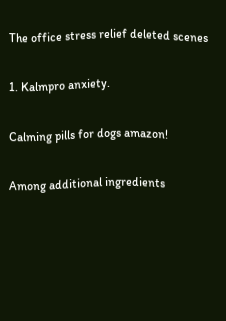The office stress relief deleted scenes

1. Kalmpro anxiety.

Calming pills for dogs amazon!

Among additional ingredients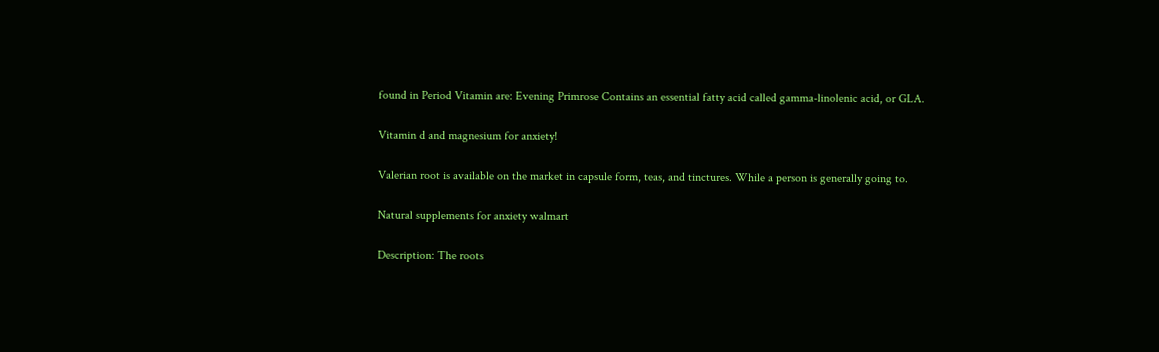found in Period Vitamin are: Evening Primrose Contains an essential fatty acid called gamma-linolenic acid, or GLA.

Vitamin d and magnesium for anxiety!

Valerian root is available on the market in capsule form, teas, and tinctures. While a person is generally going to.

Natural supplements for anxiety walmart

Description: The roots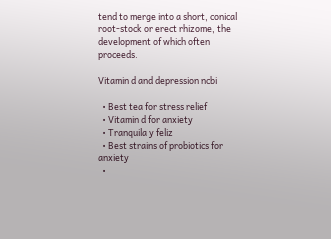tend to merge into a short, conical root-stock or erect rhizome, the development of which often proceeds.

Vitamin d and depression ncbi

  • Best tea for stress relief
  • Vitamin d for anxiety
  • Tranquila y feliz
  • Best strains of probiotics for anxiety
  •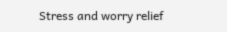Stress and worry relief